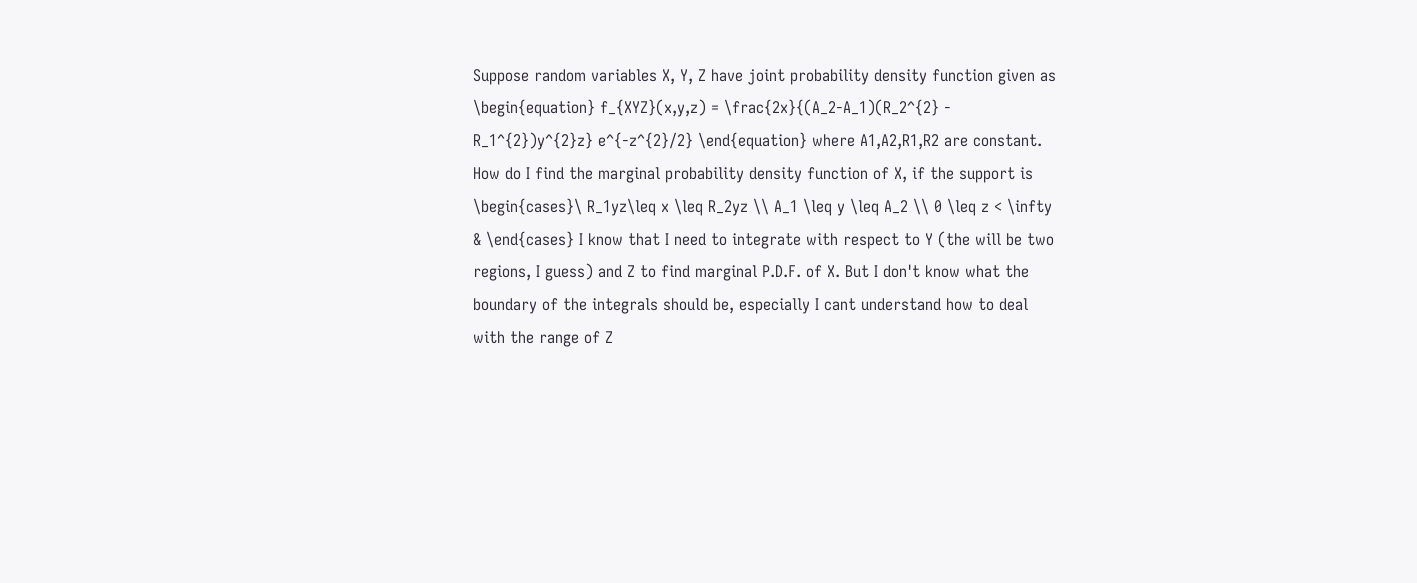Suppose random variables X, Y, Z have joint probability density function given as \begin{equation} f_{XYZ}(x,y,z) = \frac{2x}{(A_2-A_1)(R_2^{2} - R_1^{2})y^{2}z} e^{-z^{2}/2} \end{equation} where A1,A2,R1,R2 are constant. How do I find the marginal probability density function of X, if the support is \begin{cases}\ R_1yz\leq x \leq R_2yz \\ A_1 \leq y \leq A_2 \\ 0 \leq z < \infty & \end{cases} I know that I need to integrate with respect to Y (the will be two regions, I guess) and Z to find marginal P.D.F. of X. But I don't know what the boundary of the integrals should be, especially I cant understand how to deal with the range of Z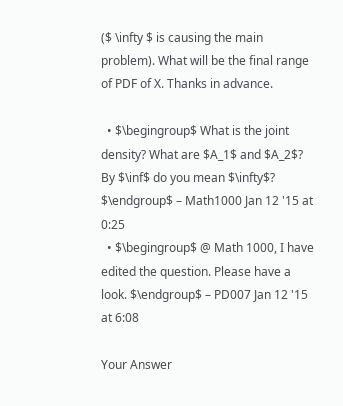($ \infty $ is causing the main problem). What will be the final range of PDF of X. Thanks in advance.

  • $\begingroup$ What is the joint density? What are $A_1$ and $A_2$? By $\inf$ do you mean $\infty$? $\endgroup$ – Math1000 Jan 12 '15 at 0:25
  • $\begingroup$ @ Math 1000, I have edited the question. Please have a look. $\endgroup$ – PD007 Jan 12 '15 at 6:08

Your Answer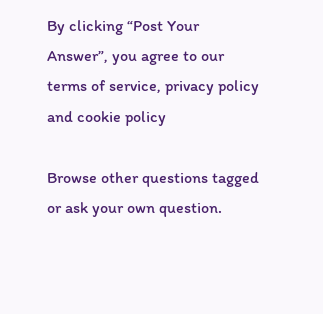By clicking “Post Your Answer”, you agree to our terms of service, privacy policy and cookie policy

Browse other questions tagged or ask your own question.